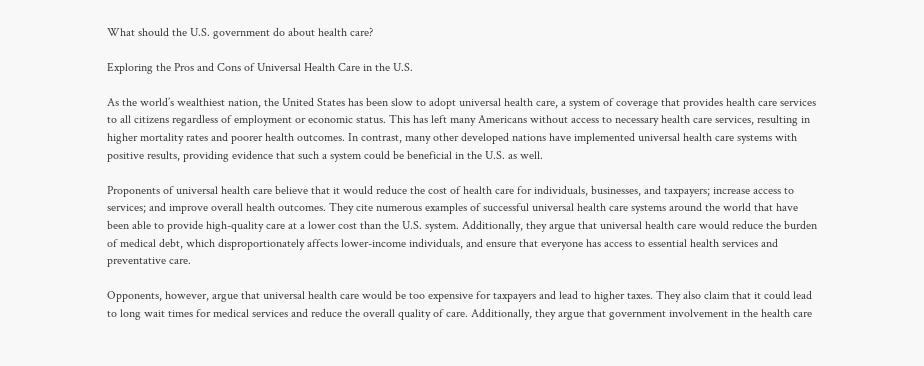What should the U.S. government do about health care?

Exploring the Pros and Cons of Universal Health Care in the U.S.

As the world’s wealthiest nation, the United States has been slow to adopt universal health care, a system of coverage that provides health care services to all citizens regardless of employment or economic status. This has left many Americans without access to necessary health care services, resulting in higher mortality rates and poorer health outcomes. In contrast, many other developed nations have implemented universal health care systems with positive results, providing evidence that such a system could be beneficial in the U.S. as well.

Proponents of universal health care believe that it would reduce the cost of health care for individuals, businesses, and taxpayers; increase access to services; and improve overall health outcomes. They cite numerous examples of successful universal health care systems around the world that have been able to provide high-quality care at a lower cost than the U.S. system. Additionally, they argue that universal health care would reduce the burden of medical debt, which disproportionately affects lower-income individuals, and ensure that everyone has access to essential health services and preventative care.

Opponents, however, argue that universal health care would be too expensive for taxpayers and lead to higher taxes. They also claim that it could lead to long wait times for medical services and reduce the overall quality of care. Additionally, they argue that government involvement in the health care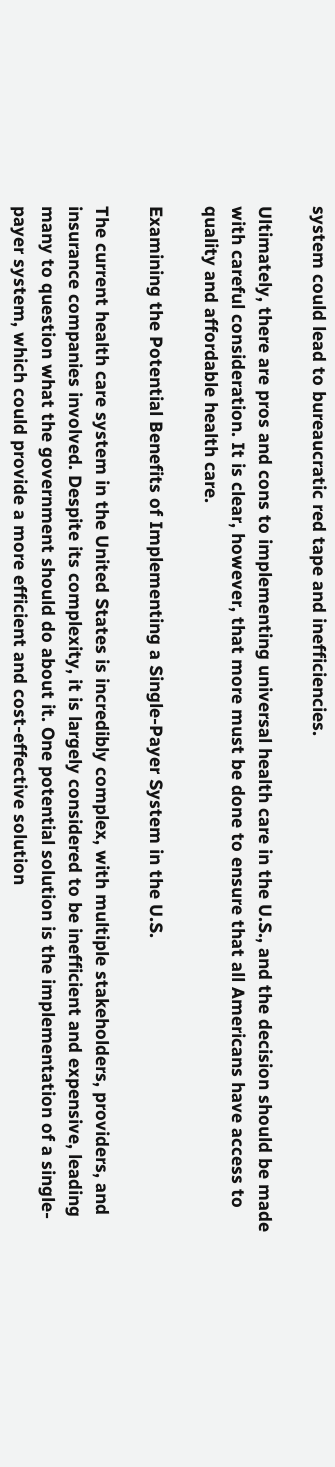system could lead to bureaucratic red tape and inefficiencies.

Ultimately, there are pros and cons to implementing universal health care in the U.S., and the decision should be made with careful consideration. It is clear, however, that more must be done to ensure that all Americans have access to quality and affordable health care.

Examining the Potential Benefits of Implementing a Single-Payer System in the U.S.

The current health care system in the United States is incredibly complex, with multiple stakeholders, providers, and insurance companies involved. Despite its complexity, it is largely considered to be inefficient and expensive, leading many to question what the government should do about it. One potential solution is the implementation of a single-payer system, which could provide a more efficient and cost-effective solution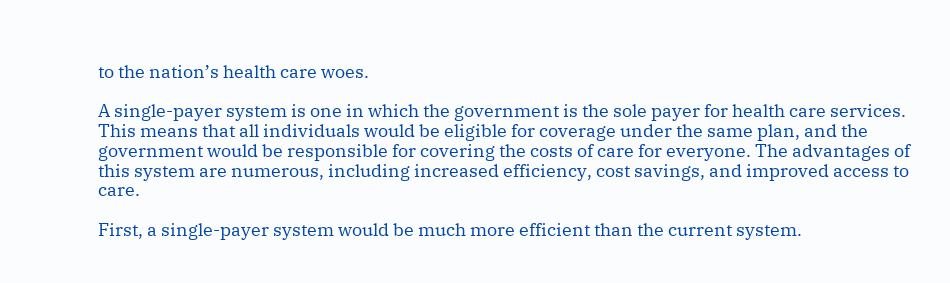to the nation’s health care woes.

A single-payer system is one in which the government is the sole payer for health care services. This means that all individuals would be eligible for coverage under the same plan, and the government would be responsible for covering the costs of care for everyone. The advantages of this system are numerous, including increased efficiency, cost savings, and improved access to care.

First, a single-payer system would be much more efficient than the current system.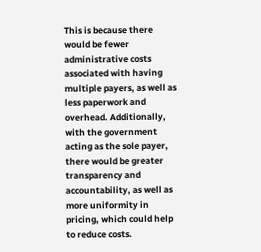This is because there would be fewer administrative costs associated with having multiple payers, as well as less paperwork and overhead. Additionally, with the government acting as the sole payer, there would be greater transparency and accountability, as well as more uniformity in pricing, which could help to reduce costs.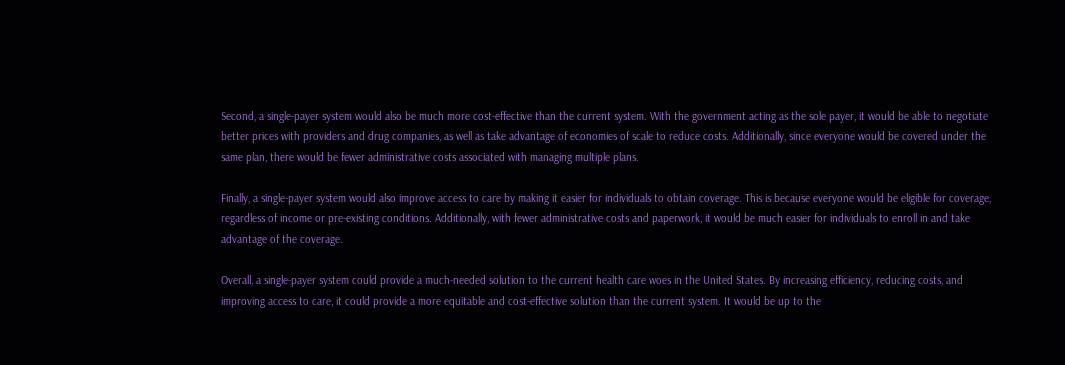Second, a single-payer system would also be much more cost-effective than the current system. With the government acting as the sole payer, it would be able to negotiate better prices with providers and drug companies, as well as take advantage of economies of scale to reduce costs. Additionally, since everyone would be covered under the same plan, there would be fewer administrative costs associated with managing multiple plans.

Finally, a single-payer system would also improve access to care by making it easier for individuals to obtain coverage. This is because everyone would be eligible for coverage, regardless of income or pre-existing conditions. Additionally, with fewer administrative costs and paperwork, it would be much easier for individuals to enroll in and take advantage of the coverage.

Overall, a single-payer system could provide a much-needed solution to the current health care woes in the United States. By increasing efficiency, reducing costs, and improving access to care, it could provide a more equitable and cost-effective solution than the current system. It would be up to the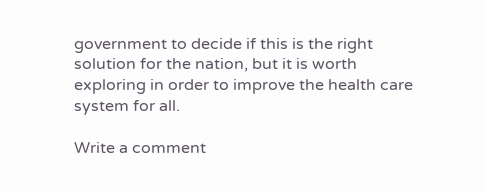government to decide if this is the right solution for the nation, but it is worth exploring in order to improve the health care system for all.

Write a comment